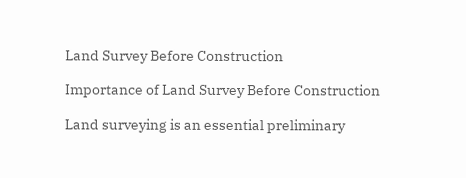Land Survey Before Construction

Importance of Land Survey Before Construction

Land surveying is an essential preliminary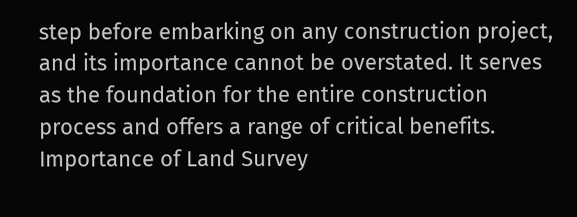step before embarking on any construction project, and its importance cannot be overstated. It serves as the foundation for the entire construction process and offers a range of critical benefits. Importance of Land Survey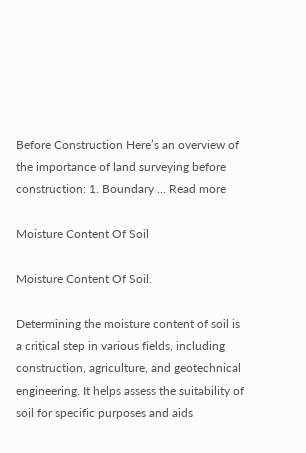Before Construction Here’s an overview of the importance of land surveying before construction: 1. Boundary … Read more

Moisture Content Of Soil

Moisture Content Of Soil.

Determining the moisture content of soil is a critical step in various fields, including construction, agriculture, and geotechnical engineering. It helps assess the suitability of soil for specific purposes and aids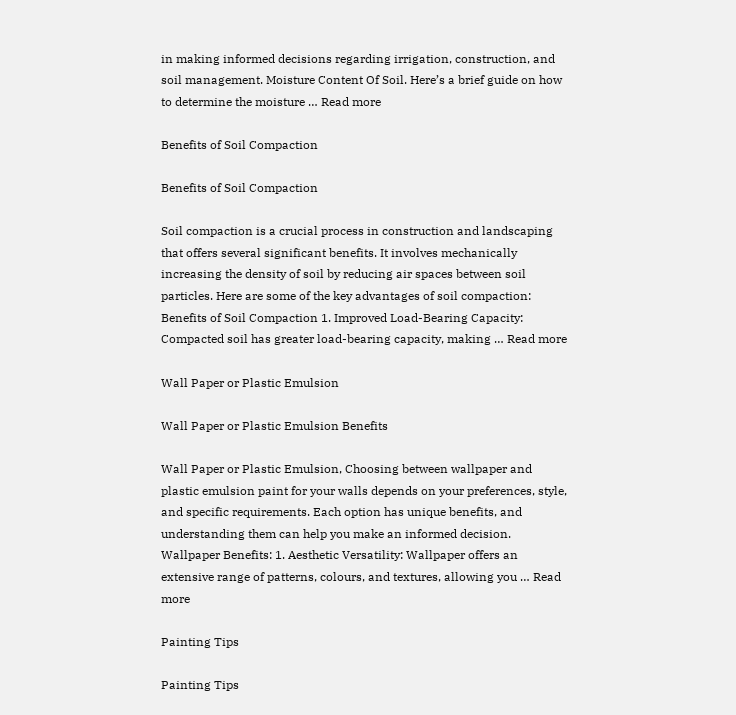in making informed decisions regarding irrigation, construction, and soil management. Moisture Content Of Soil. Here’s a brief guide on how to determine the moisture … Read more

Benefits of Soil Compaction

Benefits of Soil Compaction

Soil compaction is a crucial process in construction and landscaping that offers several significant benefits. It involves mechanically increasing the density of soil by reducing air spaces between soil particles. Here are some of the key advantages of soil compaction: Benefits of Soil Compaction 1. Improved Load-Bearing Capacity: Compacted soil has greater load-bearing capacity, making … Read more

Wall Paper or Plastic Emulsion

Wall Paper or Plastic Emulsion Benefits

Wall Paper or Plastic Emulsion, Choosing between wallpaper and plastic emulsion paint for your walls depends on your preferences, style, and specific requirements. Each option has unique benefits, and understanding them can help you make an informed decision. Wallpaper Benefits: 1. Aesthetic Versatility: Wallpaper offers an extensive range of patterns, colours, and textures, allowing you … Read more

Painting Tips

Painting Tips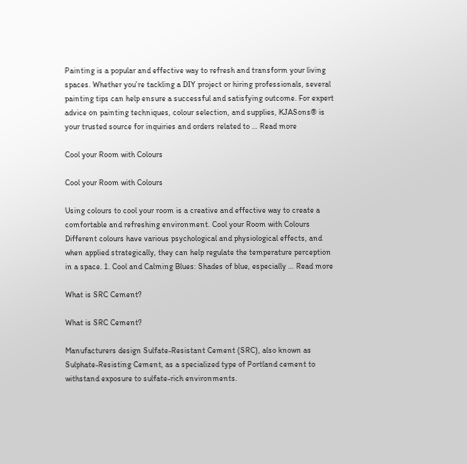Painting is a popular and effective way to refresh and transform your living spaces. Whether you’re tackling a DIY project or hiring professionals, several painting tips can help ensure a successful and satisfying outcome. For expert advice on painting techniques, colour selection, and supplies, KJASons® is your trusted source for inquiries and orders related to … Read more

Cool your Room with Colours

Cool your Room with Colours

Using colours to cool your room is a creative and effective way to create a comfortable and refreshing environment. Cool your Room with Colours Different colours have various psychological and physiological effects, and when applied strategically, they can help regulate the temperature perception in a space. 1. Cool and Calming Blues: Shades of blue, especially … Read more

What is SRC Cement?

What is SRC Cement?

Manufacturers design Sulfate-Resistant Cement (SRC), also known as Sulphate-Resisting Cement, as a specialized type of Portland cement to withstand exposure to sulfate-rich environments.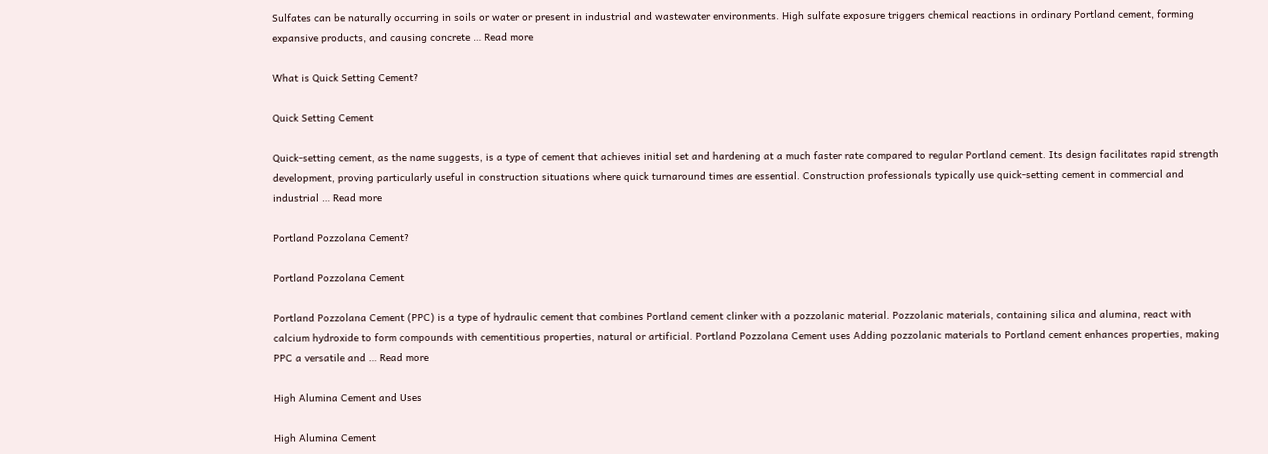Sulfates can be naturally occurring in soils or water or present in industrial and wastewater environments. High sulfate exposure triggers chemical reactions in ordinary Portland cement, forming expansive products, and causing concrete … Read more

What is Quick Setting Cement?

Quick Setting Cement

Quick-setting cement, as the name suggests, is a type of cement that achieves initial set and hardening at a much faster rate compared to regular Portland cement. Its design facilitates rapid strength development, proving particularly useful in construction situations where quick turnaround times are essential. Construction professionals typically use quick-setting cement in commercial and industrial … Read more

Portland Pozzolana Cement?

Portland Pozzolana Cement

Portland Pozzolana Cement (PPC) is a type of hydraulic cement that combines Portland cement clinker with a pozzolanic material. Pozzolanic materials, containing silica and alumina, react with calcium hydroxide to form compounds with cementitious properties, natural or artificial. Portland Pozzolana Cement uses Adding pozzolanic materials to Portland cement enhances properties, making PPC a versatile and … Read more

High Alumina Cement and Uses

High Alumina Cement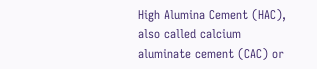High Alumina Cement (HAC), also called calcium aluminate cement (CAC) or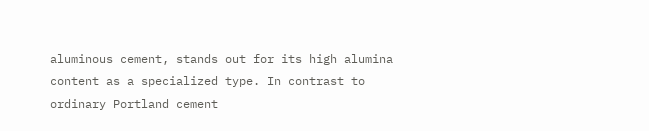aluminous cement, stands out for its high alumina content as a specialized type. In contrast to ordinary Portland cement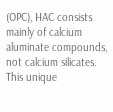(OPC), HAC consists mainly of calcium aluminate compounds, not calcium silicates. This unique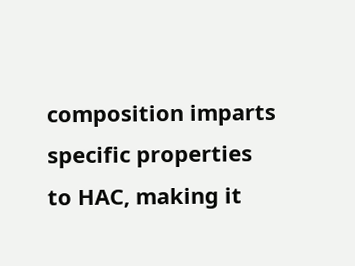composition imparts specific properties to HAC, making it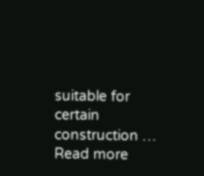suitable for certain construction … Read more